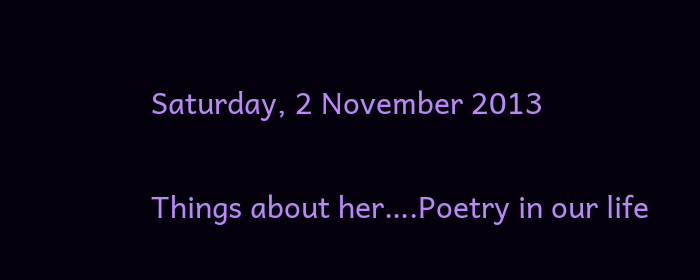Saturday, 2 November 2013

Things about her….Poetry in our life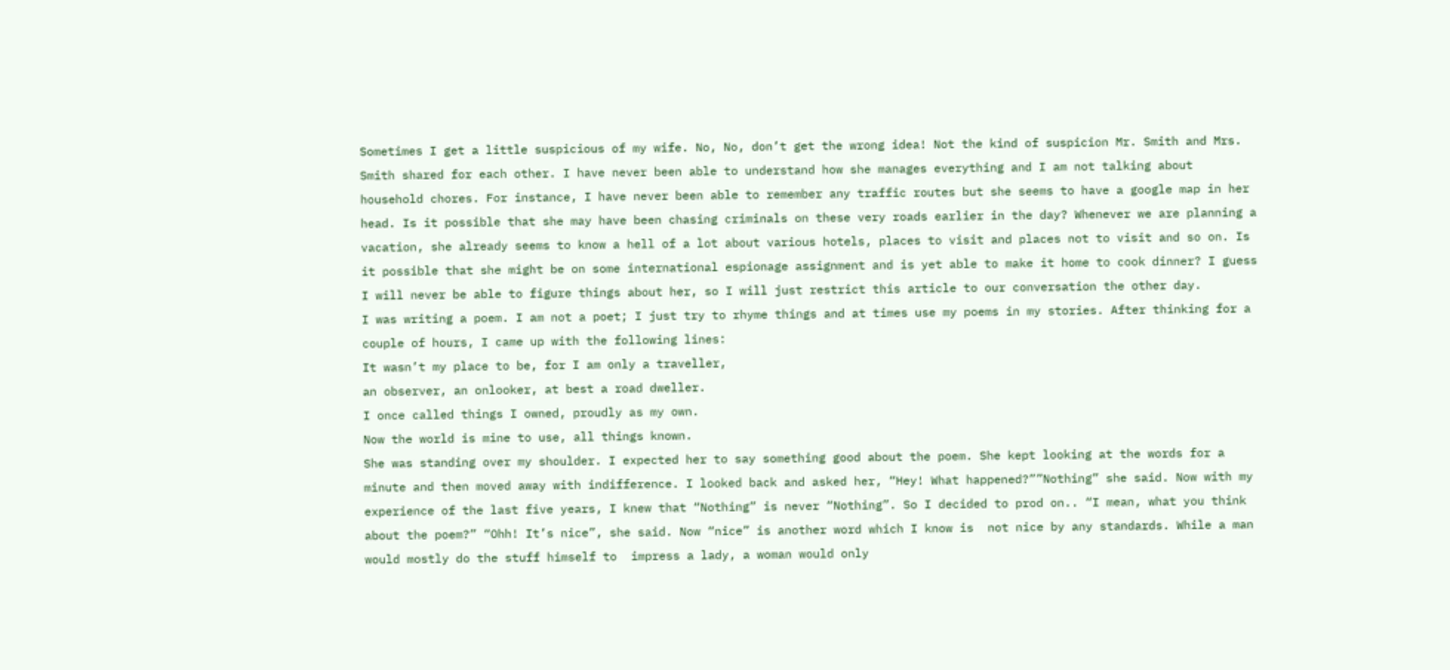Sometimes I get a little suspicious of my wife. No, No, don’t get the wrong idea! Not the kind of suspicion Mr. Smith and Mrs. Smith shared for each other. I have never been able to understand how she manages everything and I am not talking about household chores. For instance, I have never been able to remember any traffic routes but she seems to have a google map in her head. Is it possible that she may have been chasing criminals on these very roads earlier in the day? Whenever we are planning a vacation, she already seems to know a hell of a lot about various hotels, places to visit and places not to visit and so on. Is it possible that she might be on some international espionage assignment and is yet able to make it home to cook dinner? I guess I will never be able to figure things about her, so I will just restrict this article to our conversation the other day.
I was writing a poem. I am not a poet; I just try to rhyme things and at times use my poems in my stories. After thinking for a couple of hours, I came up with the following lines:
It wasn’t my place to be, for I am only a traveller,
an observer, an onlooker, at best a road dweller.
I once called things I owned, proudly as my own.
Now the world is mine to use, all things known.
She was standing over my shoulder. I expected her to say something good about the poem. She kept looking at the words for a minute and then moved away with indifference. I looked back and asked her, “Hey! What happened?””Nothing” she said. Now with my experience of the last five years, I knew that “Nothing” is never “Nothing”. So I decided to prod on.. “I mean, what you think about the poem?” “Ohh! It’s nice”, she said. Now “nice” is another word which I know is  not nice by any standards. While a man would mostly do the stuff himself to  impress a lady, a woman would only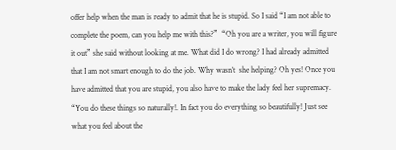offer help when the man is ready to admit that he is stupid. So I said “I am not able to complete the poem, can you help me with this?”  “Oh you are a writer, you will figure it out” she said without looking at me. What did I do wrong? I had already admitted that I am not smart enough to do the job. Why wasn’t  she helping? Oh yes! Once you have admitted that you are stupid, you also have to make the lady feel her supremacy.  “You do these things so naturally!. In fact you do everything so beautifully! Just see what you feel about the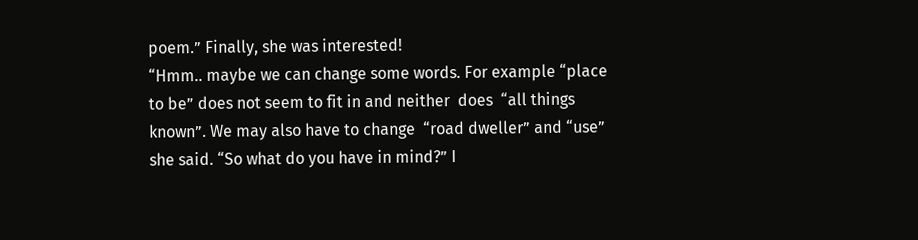poem.” Finally, she was interested!
“Hmm.. maybe we can change some words. For example “place to be” does not seem to fit in and neither  does  “all things known”. We may also have to change  “road dweller” and “use” she said. “So what do you have in mind?” I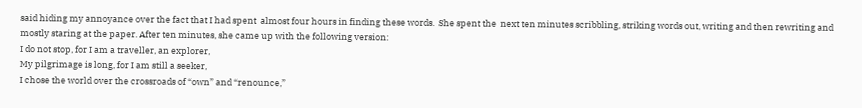said hiding my annoyance over the fact that I had spent  almost four hours in finding these words.  She spent the  next ten minutes scribbling, striking words out, writing and then rewriting and mostly staring at the paper. After ten minutes, she came up with the following version:
I do not stop, for I am a traveller, an explorer,
My pilgrimage is long, for I am still a seeker,
I chose the world over the crossroads of “own” and “renounce,”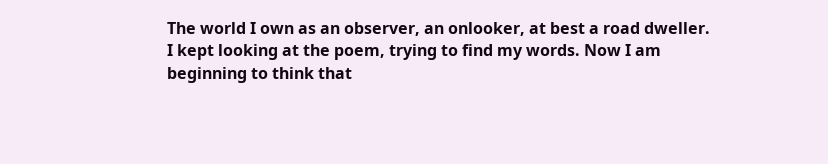The world I own as an observer, an onlooker, at best a road dweller.
I kept looking at the poem, trying to find my words. Now I am beginning to think that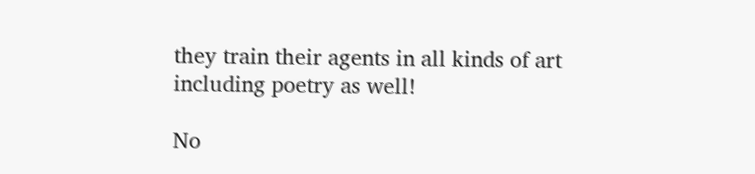they train their agents in all kinds of art including poetry as well!

No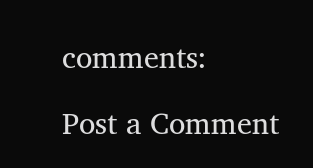comments:

Post a Comment